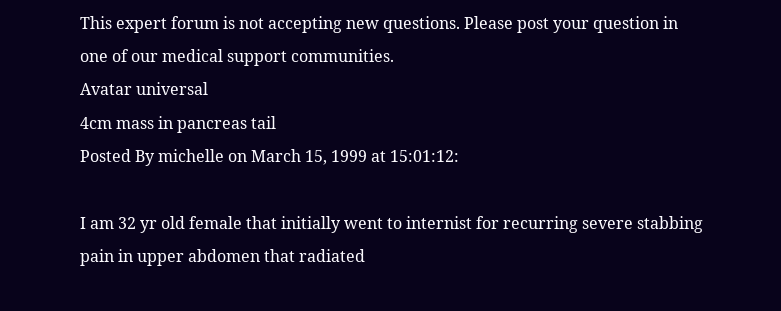This expert forum is not accepting new questions. Please post your question in one of our medical support communities.
Avatar universal
4cm mass in pancreas tail
Posted By michelle on March 15, 1999 at 15:01:12:

I am 32 yr old female that initially went to internist for recurring severe stabbing pain in upper abdomen that radiated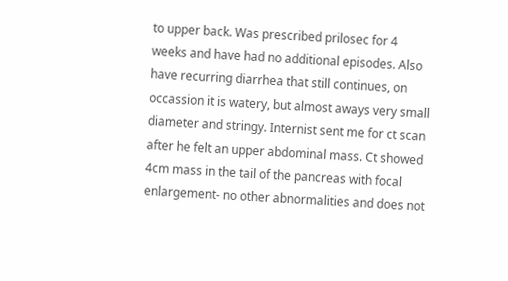to upper back. Was prescribed prilosec for 4 weeks and have had no additional episodes. Also have recurring diarrhea that still continues, on occassion it is watery, but almost aways very small diameter and stringy. Internist sent me for ct scan after he felt an upper abdominal mass. Ct showed 4cm mass in the tail of the pancreas with focal enlargement- no other abnormalities and does not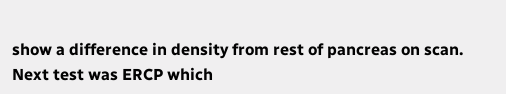show a difference in density from rest of pancreas on scan.  Next test was ERCP which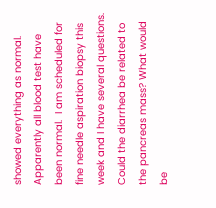showed everything as normal. Apparently all blood test have been normal.  I am scheduled for fine needle aspiration biopsy this week and I have several questions. Could the diarrhea be related to the pancreas mass? What would be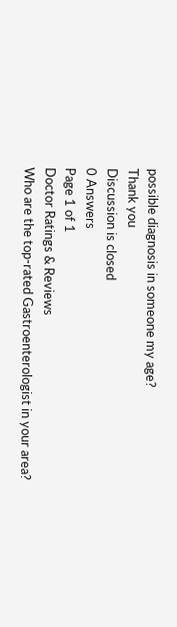possible diagnosis in someone my age?
Thank you
Discussion is closed
0 Answers
Page 1 of 1
Doctor Ratings & Reviews
Who are the top-rated Gastroenterologist in your area?